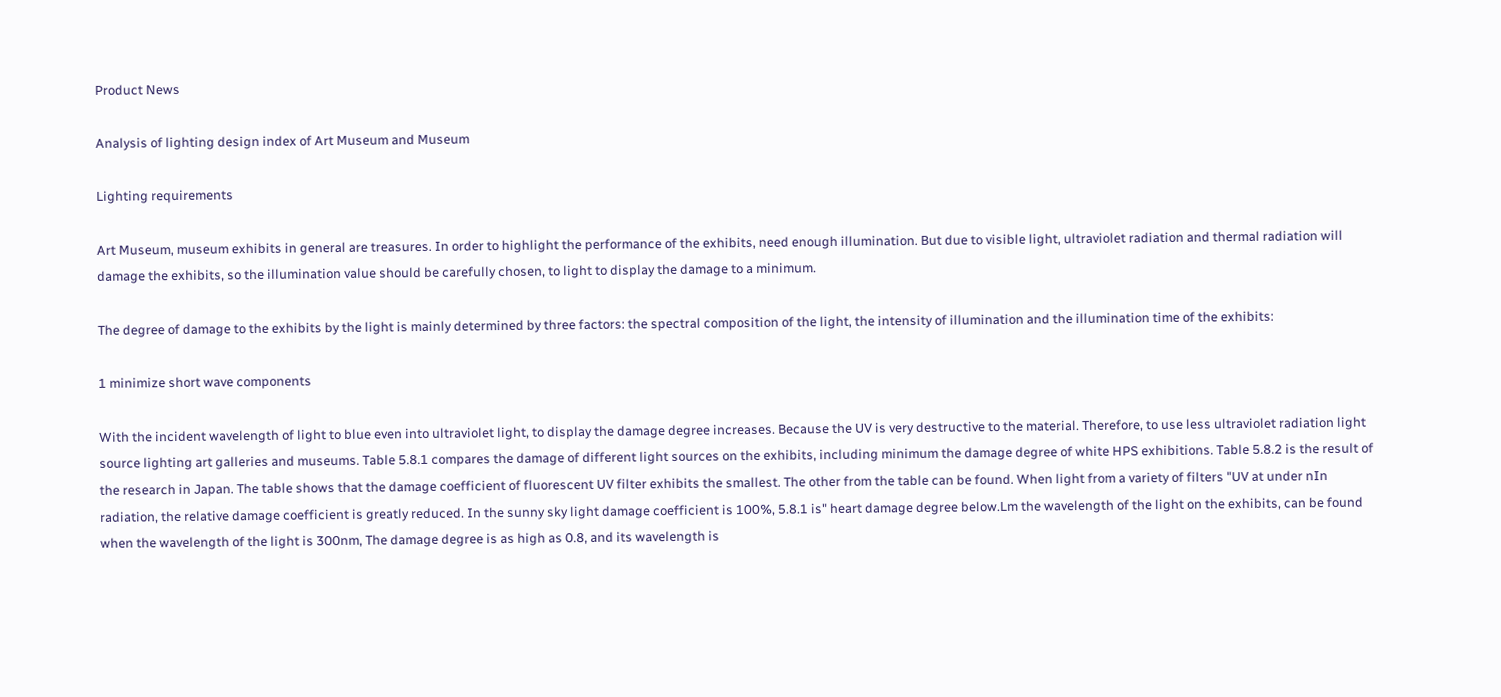Product News

Analysis of lighting design index of Art Museum and Museum

Lighting requirements

Art Museum, museum exhibits in general are treasures. In order to highlight the performance of the exhibits, need enough illumination. But due to visible light, ultraviolet radiation and thermal radiation will damage the exhibits, so the illumination value should be carefully chosen, to light to display the damage to a minimum.

The degree of damage to the exhibits by the light is mainly determined by three factors: the spectral composition of the light, the intensity of illumination and the illumination time of the exhibits:

1 minimize short wave components

With the incident wavelength of light to blue even into ultraviolet light, to display the damage degree increases. Because the UV is very destructive to the material. Therefore, to use less ultraviolet radiation light source lighting art galleries and museums. Table 5.8.1 compares the damage of different light sources on the exhibits, including minimum the damage degree of white HPS exhibitions. Table 5.8.2 is the result of the research in Japan. The table shows that the damage coefficient of fluorescent UV filter exhibits the smallest. The other from the table can be found. When light from a variety of filters "UV at under nIn radiation, the relative damage coefficient is greatly reduced. In the sunny sky light damage coefficient is 100%, 5.8.1 is" heart damage degree below.Lm the wavelength of the light on the exhibits, can be found when the wavelength of the light is 300nm, The damage degree is as high as 0.8, and its wavelength is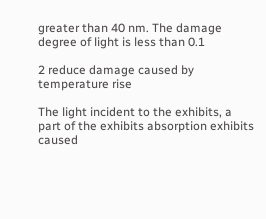greater than 40 nm. The damage degree of light is less than 0.1

2 reduce damage caused by temperature rise

The light incident to the exhibits, a part of the exhibits absorption exhibits caused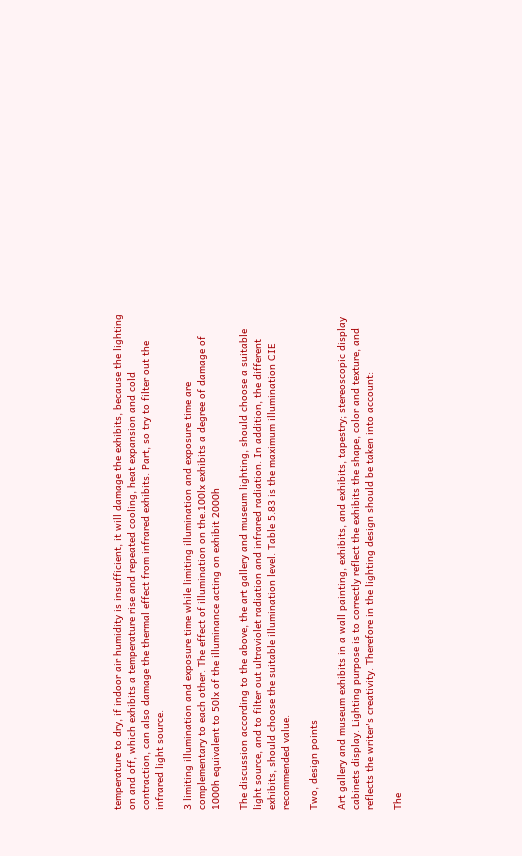temperature to dry, if indoor air humidity is insufficient, it will damage the exhibits, because the lighting on and off, which exhibits a temperature rise and repeated cooling, heat expansion and cold contraction, can also damage the thermal effect from infrared exhibits. Part, so try to filter out the infrared light source.

3 limiting illumination and exposure time while limiting illumination and exposure time are complementary to each other. The effect of illumination on the.100lx exhibits a degree of damage of 1000h equivalent to 50lx of the illuminance acting on exhibit 2000h

The discussion according to the above, the art gallery and museum lighting, should choose a suitable light source, and to filter out ultraviolet radiation and infrared radiation. In addition, the different exhibits, should choose the suitable illumination level. Table 5.83 is the maximum illumination CIE recommended value.

Two, design points

Art gallery and museum exhibits in a wall painting, exhibits, and exhibits, tapestry; stereoscopic display cabinets display. Lighting purpose is to correctly reflect the exhibits the shape, color and texture, and reflects the writer's creativity. Therefore in the lighting design should be taken into account:

The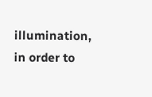illumination, in order to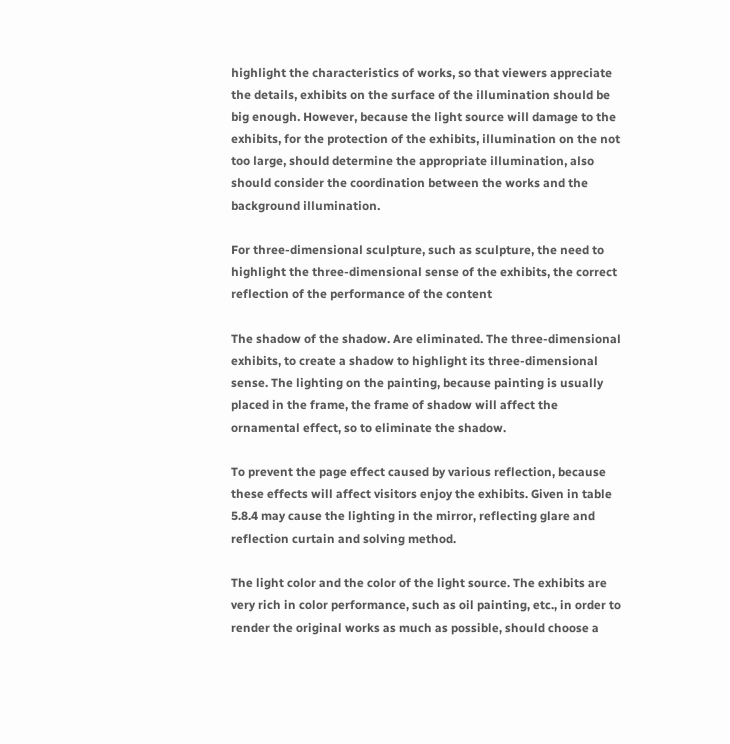highlight the characteristics of works, so that viewers appreciate the details, exhibits on the surface of the illumination should be big enough. However, because the light source will damage to the exhibits, for the protection of the exhibits, illumination on the not too large, should determine the appropriate illumination, also should consider the coordination between the works and the background illumination.

For three-dimensional sculpture, such as sculpture, the need to highlight the three-dimensional sense of the exhibits, the correct reflection of the performance of the content

The shadow of the shadow. Are eliminated. The three-dimensional exhibits, to create a shadow to highlight its three-dimensional sense. The lighting on the painting, because painting is usually placed in the frame, the frame of shadow will affect the ornamental effect, so to eliminate the shadow.

To prevent the page effect caused by various reflection, because these effects will affect visitors enjoy the exhibits. Given in table 5.8.4 may cause the lighting in the mirror, reflecting glare and reflection curtain and solving method.

The light color and the color of the light source. The exhibits are very rich in color performance, such as oil painting, etc., in order to render the original works as much as possible, should choose a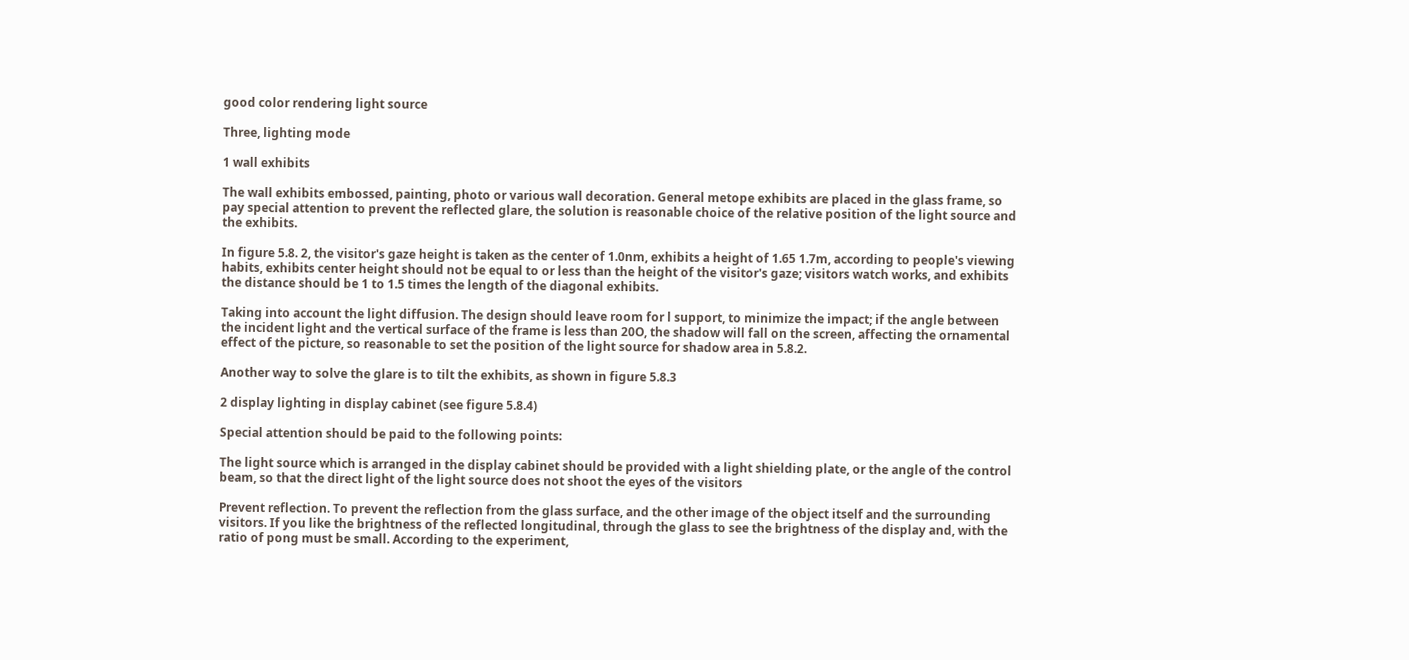good color rendering light source

Three, lighting mode

1 wall exhibits

The wall exhibits embossed, painting, photo or various wall decoration. General metope exhibits are placed in the glass frame, so pay special attention to prevent the reflected glare, the solution is reasonable choice of the relative position of the light source and the exhibits.

In figure 5.8. 2, the visitor's gaze height is taken as the center of 1.0nm, exhibits a height of 1.65 1.7m, according to people's viewing habits, exhibits center height should not be equal to or less than the height of the visitor's gaze; visitors watch works, and exhibits the distance should be 1 to 1.5 times the length of the diagonal exhibits.

Taking into account the light diffusion. The design should leave room for l support, to minimize the impact; if the angle between the incident light and the vertical surface of the frame is less than 20O, the shadow will fall on the screen, affecting the ornamental effect of the picture, so reasonable to set the position of the light source for shadow area in 5.8.2.

Another way to solve the glare is to tilt the exhibits, as shown in figure 5.8.3

2 display lighting in display cabinet (see figure 5.8.4)

Special attention should be paid to the following points:

The light source which is arranged in the display cabinet should be provided with a light shielding plate, or the angle of the control beam, so that the direct light of the light source does not shoot the eyes of the visitors

Prevent reflection. To prevent the reflection from the glass surface, and the other image of the object itself and the surrounding visitors. If you like the brightness of the reflected longitudinal, through the glass to see the brightness of the display and, with the ratio of pong must be small. According to the experiment,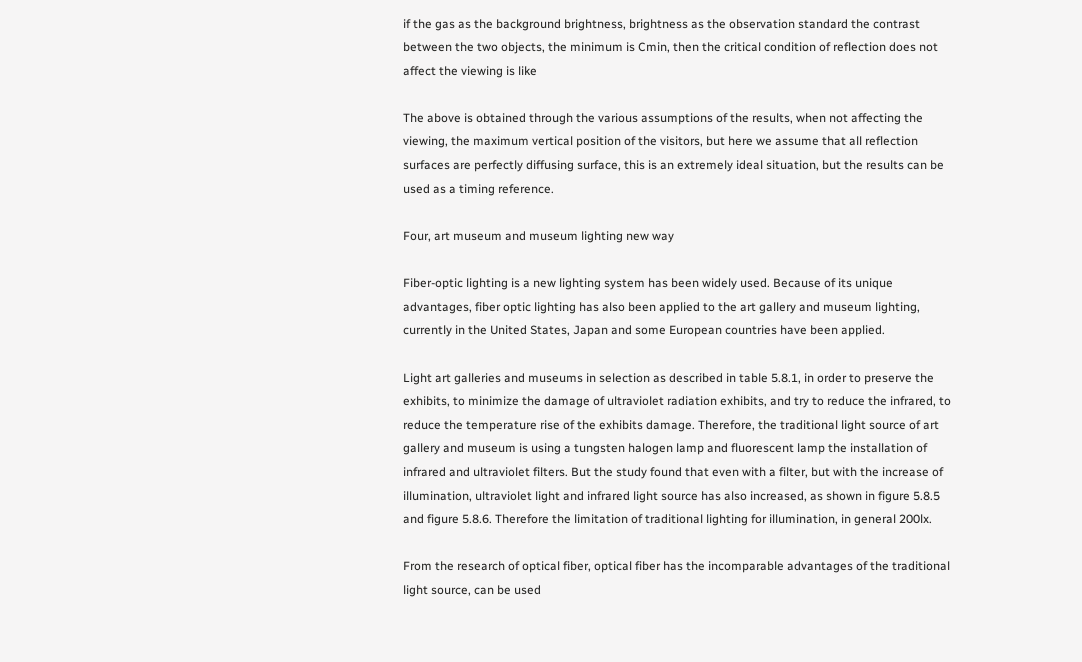if the gas as the background brightness, brightness as the observation standard the contrast between the two objects, the minimum is Cmin, then the critical condition of reflection does not affect the viewing is like

The above is obtained through the various assumptions of the results, when not affecting the viewing, the maximum vertical position of the visitors, but here we assume that all reflection surfaces are perfectly diffusing surface, this is an extremely ideal situation, but the results can be used as a timing reference.

Four, art museum and museum lighting new way

Fiber-optic lighting is a new lighting system has been widely used. Because of its unique advantages, fiber optic lighting has also been applied to the art gallery and museum lighting, currently in the United States, Japan and some European countries have been applied.

Light art galleries and museums in selection as described in table 5.8.1, in order to preserve the exhibits, to minimize the damage of ultraviolet radiation exhibits, and try to reduce the infrared, to reduce the temperature rise of the exhibits damage. Therefore, the traditional light source of art gallery and museum is using a tungsten halogen lamp and fluorescent lamp the installation of infrared and ultraviolet filters. But the study found that even with a filter, but with the increase of illumination, ultraviolet light and infrared light source has also increased, as shown in figure 5.8.5 and figure 5.8.6. Therefore the limitation of traditional lighting for illumination, in general 200lx.

From the research of optical fiber, optical fiber has the incomparable advantages of the traditional light source, can be used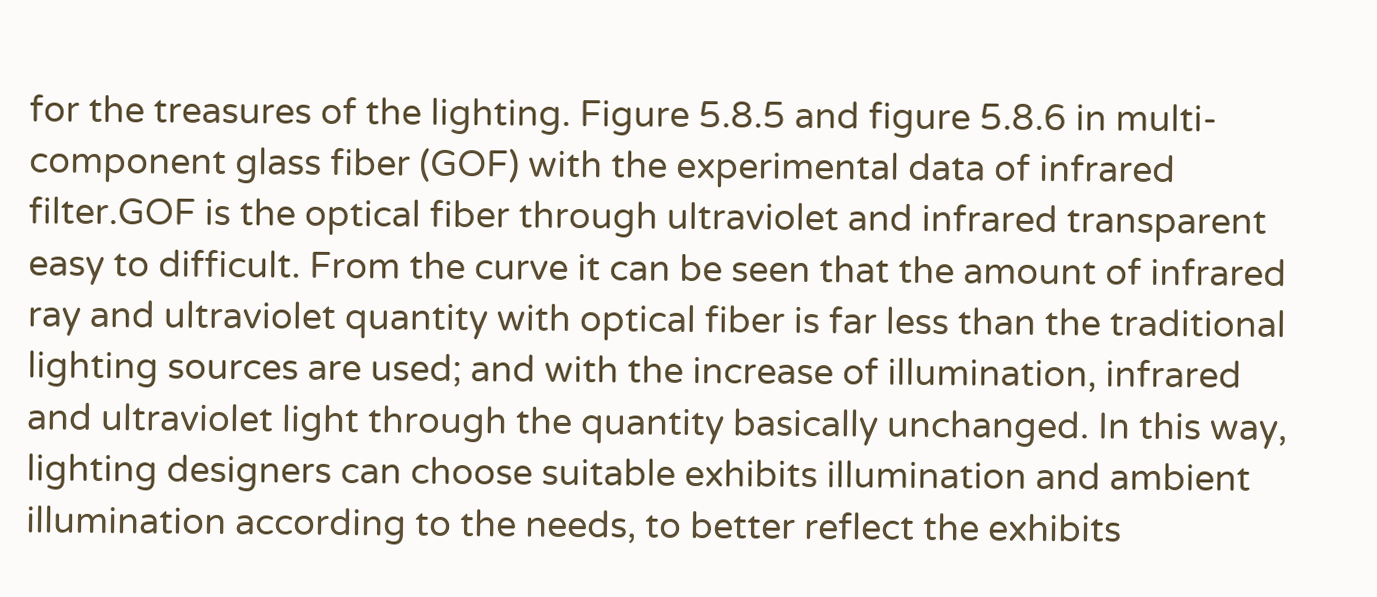for the treasures of the lighting. Figure 5.8.5 and figure 5.8.6 in multi-component glass fiber (GOF) with the experimental data of infrared filter.GOF is the optical fiber through ultraviolet and infrared transparent easy to difficult. From the curve it can be seen that the amount of infrared ray and ultraviolet quantity with optical fiber is far less than the traditional lighting sources are used; and with the increase of illumination, infrared and ultraviolet light through the quantity basically unchanged. In this way, lighting designers can choose suitable exhibits illumination and ambient illumination according to the needs, to better reflect the exhibits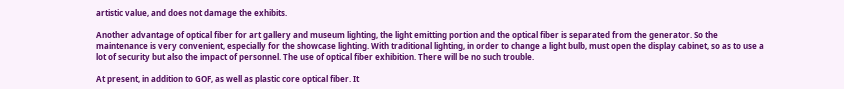artistic value, and does not damage the exhibits.

Another advantage of optical fiber for art gallery and museum lighting, the light emitting portion and the optical fiber is separated from the generator. So the maintenance is very convenient, especially for the showcase lighting. With traditional lighting, in order to change a light bulb, must open the display cabinet, so as to use a lot of security but also the impact of personnel. The use of optical fiber exhibition. There will be no such trouble.

At present, in addition to GOF, as well as plastic core optical fiber. It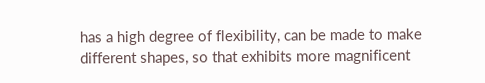has a high degree of flexibility, can be made to make different shapes, so that exhibits more magnificent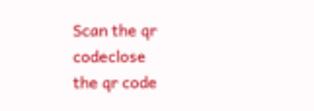Scan the qr codeclose
the qr code